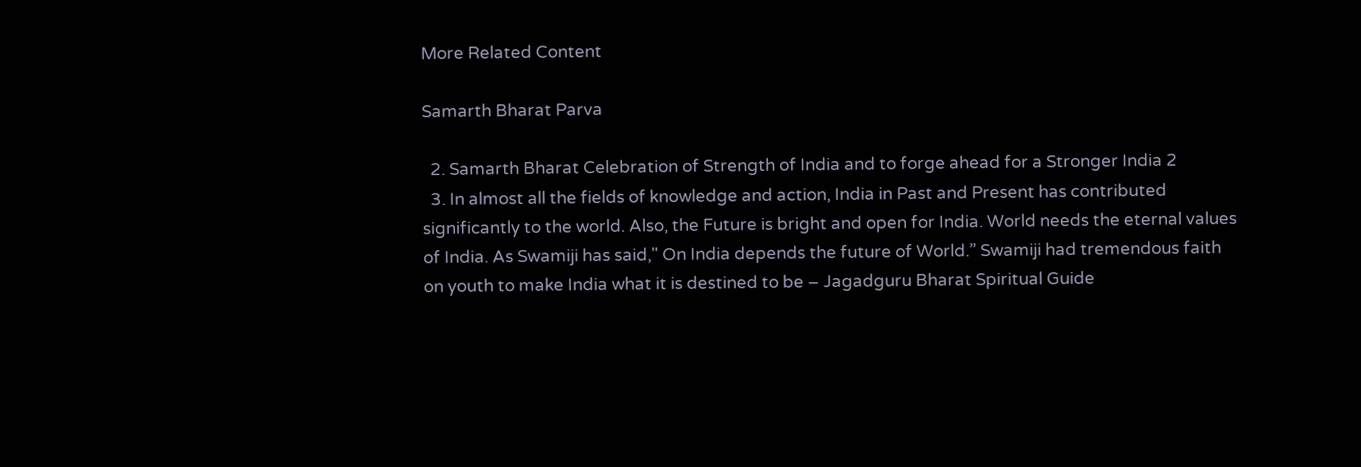More Related Content

Samarth Bharat Parva

  2. Samarth Bharat Celebration of Strength of India and to forge ahead for a Stronger India 2
  3. In almost all the fields of knowledge and action, India in Past and Present has contributed significantly to the world. Also, the Future is bright and open for India. World needs the eternal values of India. As Swamiji has said," On India depends the future of World.” Swamiji had tremendous faith on youth to make India what it is destined to be – Jagadguru Bharat Spiritual Guide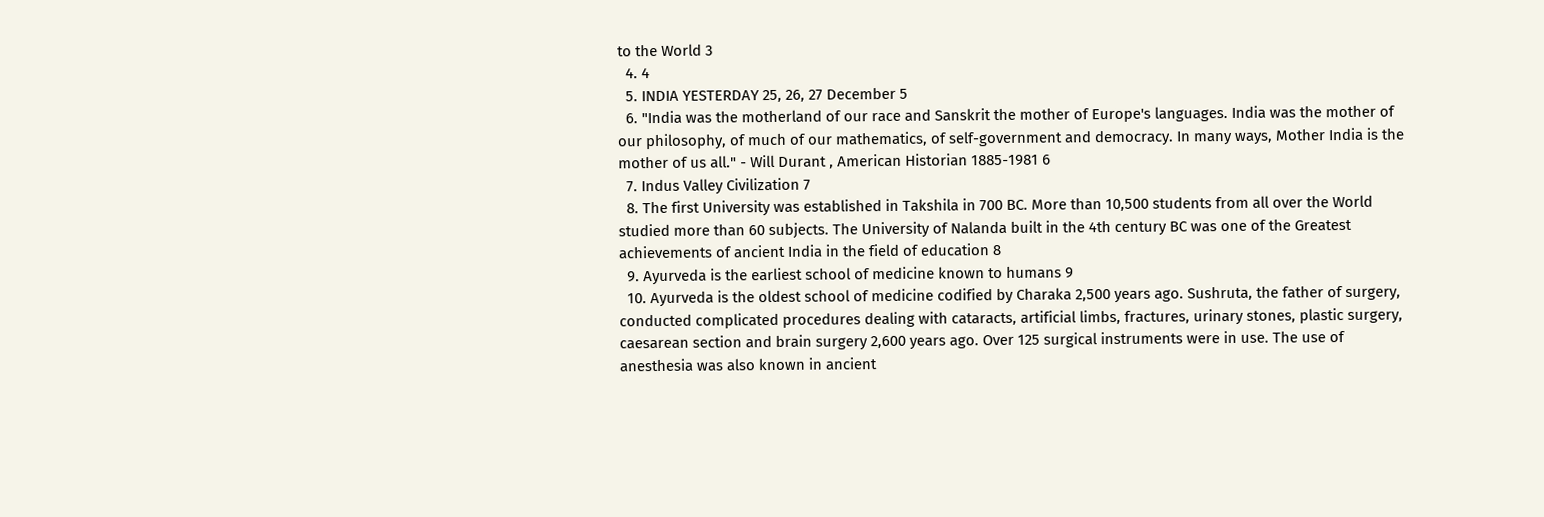to the World 3
  4. 4
  5. INDIA YESTERDAY 25, 26, 27 December 5
  6. "India was the motherland of our race and Sanskrit the mother of Europe's languages. India was the mother of our philosophy, of much of our mathematics, of self-government and democracy. In many ways, Mother India is the mother of us all." - Will Durant , American Historian 1885-1981 6
  7. Indus Valley Civilization 7
  8. The first University was established in Takshila in 700 BC. More than 10,500 students from all over the World studied more than 60 subjects. The University of Nalanda built in the 4th century BC was one of the Greatest achievements of ancient India in the field of education 8
  9. Ayurveda is the earliest school of medicine known to humans 9
  10. Ayurveda is the oldest school of medicine codified by Charaka 2,500 years ago. Sushruta, the father of surgery, conducted complicated procedures dealing with cataracts, artificial limbs, fractures, urinary stones, plastic surgery, caesarean section and brain surgery 2,600 years ago. Over 125 surgical instruments were in use. The use of anesthesia was also known in ancient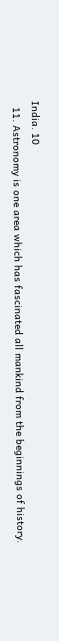India. 10
  11. Astronomy is one area which has fascinated all mankind from the beginnings of history.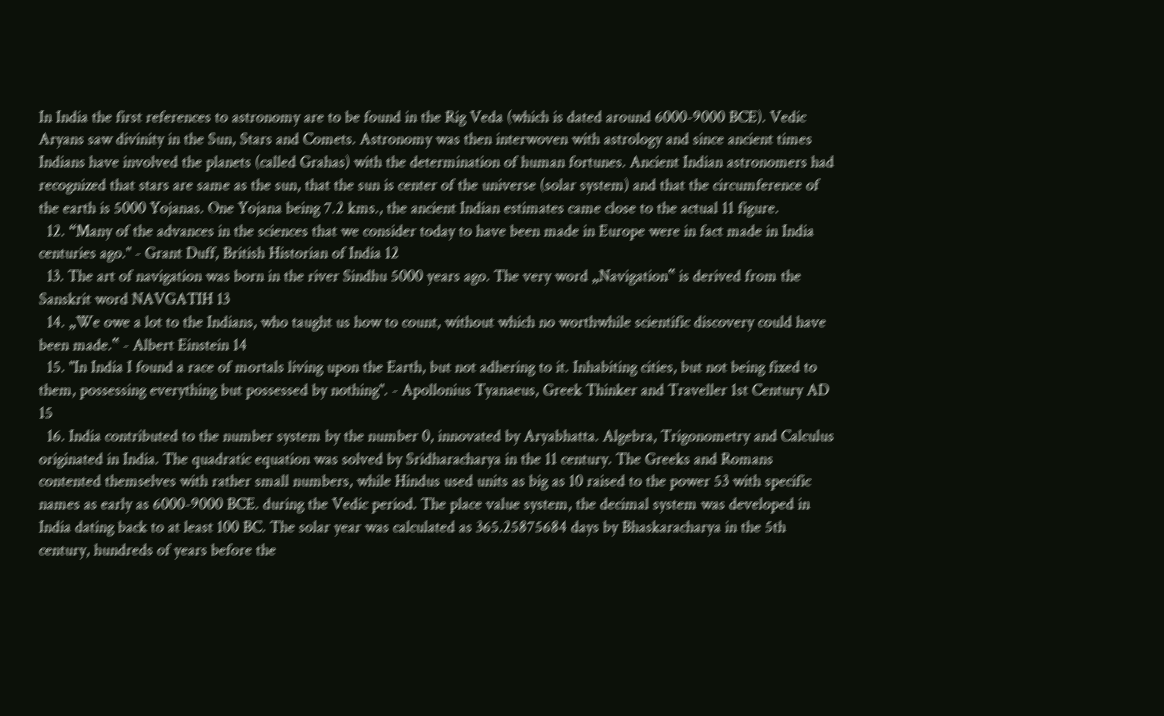In India the first references to astronomy are to be found in the Rig Veda (which is dated around 6000-9000 BCE). Vedic Aryans saw divinity in the Sun, Stars and Comets. Astronomy was then interwoven with astrology and since ancient times Indians have involved the planets (called Grahas) with the determination of human fortunes. Ancient Indian astronomers had recognized that stars are same as the sun, that the sun is center of the universe (solar system) and that the circumference of the earth is 5000 Yojanas. One Yojana being 7.2 kms., the ancient Indian estimates came close to the actual 11 figure.
  12. “Many of the advances in the sciences that we consider today to have been made in Europe were in fact made in India centuries ago." - Grant Duff, British Historian of India 12
  13. The art of navigation was born in the river Sindhu 5000 years ago. The very word „Navigation‟ is derived from the Sanskrit word NAVGATIH 13
  14. „We owe a lot to the Indians, who taught us how to count, without which no worthwhile scientific discovery could have been made.‟ - Albert Einstein 14
  15. "In India I found a race of mortals living upon the Earth, but not adhering to it. Inhabiting cities, but not being fixed to them, possessing everything but possessed by nothing". - Apollonius Tyanaeus, Greek Thinker and Traveller 1st Century AD 15
  16. India contributed to the number system by the number 0, innovated by Aryabhatta. Algebra, Trigonometry and Calculus originated in India. The quadratic equation was solved by Sridharacharya in the 11 century. The Greeks and Romans contented themselves with rather small numbers, while Hindus used units as big as 10 raised to the power 53 with specific names as early as 6000-9000 BCE. during the Vedic period. The place value system, the decimal system was developed in India dating back to at least 100 BC. The solar year was calculated as 365.25875684 days by Bhaskaracharya in the 5th century, hundreds of years before the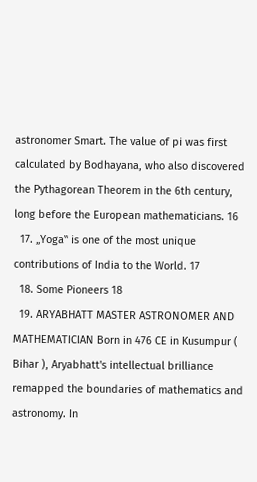astronomer Smart. The value of pi was first calculated by Bodhayana, who also discovered the Pythagorean Theorem in the 6th century, long before the European mathematicians. 16
  17. „Yoga‟ is one of the most unique contributions of India to the World. 17
  18. Some Pioneers 18
  19. ARYABHATT MASTER ASTRONOMER AND MATHEMATICIAN Born in 476 CE in Kusumpur ( Bihar ), Aryabhatt's intellectual brilliance remapped the boundaries of mathematics and astronomy. In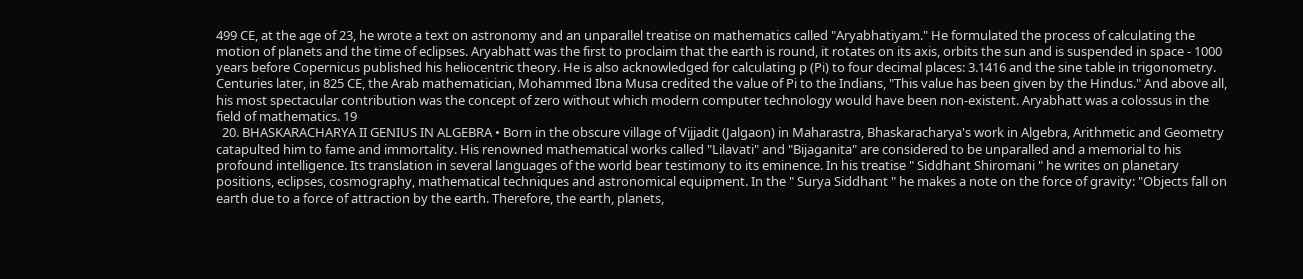499 CE, at the age of 23, he wrote a text on astronomy and an unparallel treatise on mathematics called "Aryabhatiyam." He formulated the process of calculating the motion of planets and the time of eclipses. Aryabhatt was the first to proclaim that the earth is round, it rotates on its axis, orbits the sun and is suspended in space - 1000 years before Copernicus published his heliocentric theory. He is also acknowledged for calculating p (Pi) to four decimal places: 3.1416 and the sine table in trigonometry. Centuries later, in 825 CE, the Arab mathematician, Mohammed Ibna Musa credited the value of Pi to the Indians, "This value has been given by the Hindus." And above all, his most spectacular contribution was the concept of zero without which modern computer technology would have been non-existent. Aryabhatt was a colossus in the field of mathematics. 19
  20. BHASKARACHARYA II GENIUS IN ALGEBRA • Born in the obscure village of Vijjadit (Jalgaon) in Maharastra, Bhaskaracharya's work in Algebra, Arithmetic and Geometry catapulted him to fame and immortality. His renowned mathematical works called "Lilavati" and "Bijaganita" are considered to be unparalled and a memorial to his profound intelligence. Its translation in several languages of the world bear testimony to its eminence. In his treatise " Siddhant Shiromani " he writes on planetary positions, eclipses, cosmography, mathematical techniques and astronomical equipment. In the " Surya Siddhant " he makes a note on the force of gravity: "Objects fall on earth due to a force of attraction by the earth. Therefore, the earth, planets,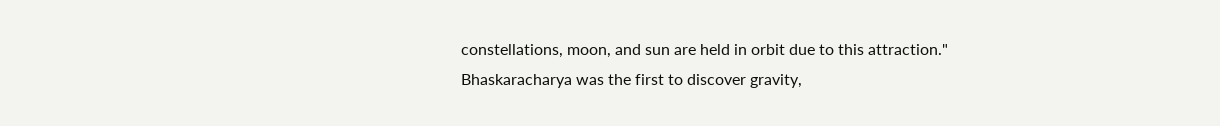constellations, moon, and sun are held in orbit due to this attraction." Bhaskaracharya was the first to discover gravity,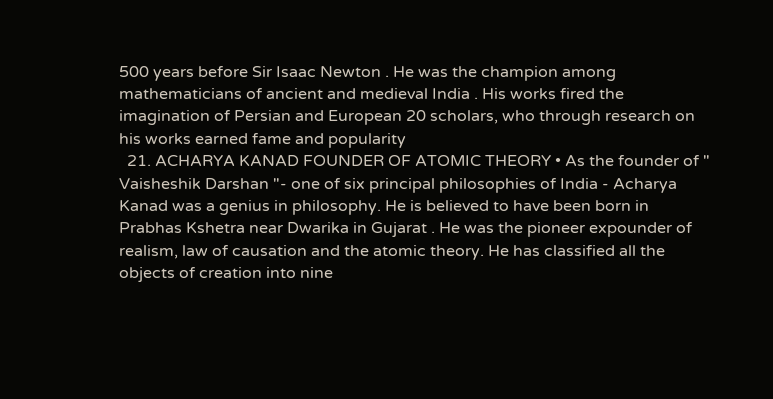500 years before Sir Isaac Newton . He was the champion among mathematicians of ancient and medieval India . His works fired the imagination of Persian and European 20 scholars, who through research on his works earned fame and popularity
  21. ACHARYA KANAD FOUNDER OF ATOMIC THEORY • As the founder of " Vaisheshik Darshan "- one of six principal philosophies of India - Acharya Kanad was a genius in philosophy. He is believed to have been born in Prabhas Kshetra near Dwarika in Gujarat . He was the pioneer expounder of realism, law of causation and the atomic theory. He has classified all the objects of creation into nine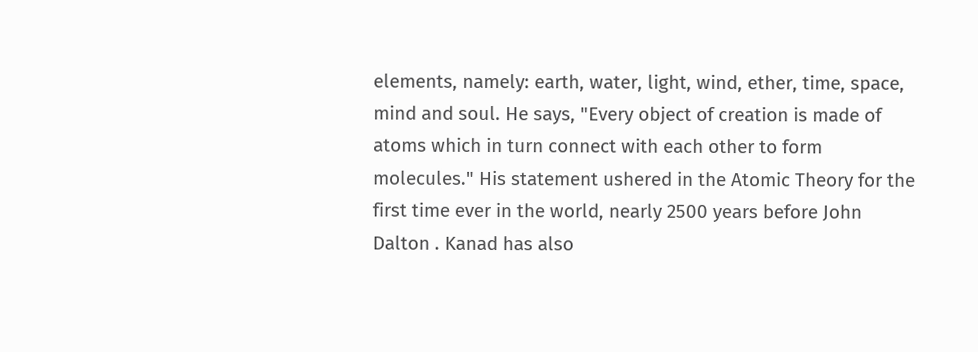elements, namely: earth, water, light, wind, ether, time, space, mind and soul. He says, "Every object of creation is made of atoms which in turn connect with each other to form molecules." His statement ushered in the Atomic Theory for the first time ever in the world, nearly 2500 years before John Dalton . Kanad has also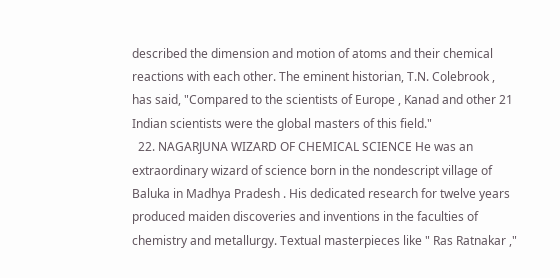described the dimension and motion of atoms and their chemical reactions with each other. The eminent historian, T.N. Colebrook , has said, "Compared to the scientists of Europe , Kanad and other 21 Indian scientists were the global masters of this field."
  22. NAGARJUNA WIZARD OF CHEMICAL SCIENCE He was an extraordinary wizard of science born in the nondescript village of Baluka in Madhya Pradesh . His dedicated research for twelve years produced maiden discoveries and inventions in the faculties of chemistry and metallurgy. Textual masterpieces like " Ras Ratnakar ,"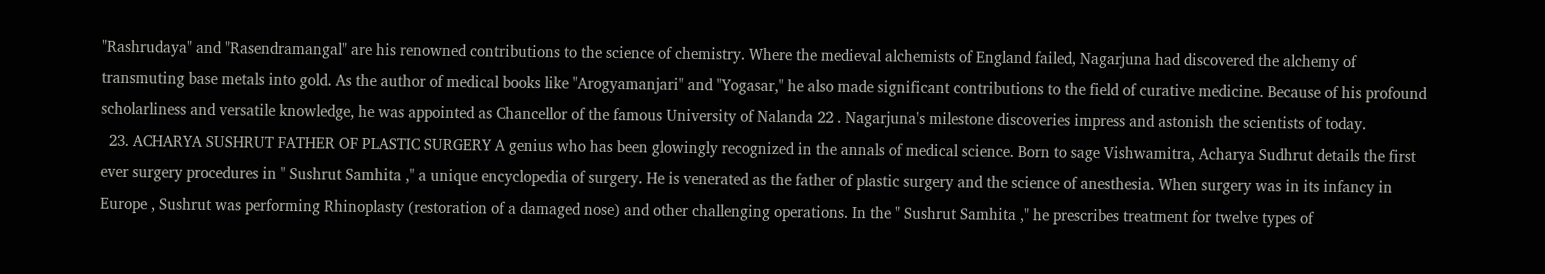"Rashrudaya" and "Rasendramangal" are his renowned contributions to the science of chemistry. Where the medieval alchemists of England failed, Nagarjuna had discovered the alchemy of transmuting base metals into gold. As the author of medical books like "Arogyamanjari" and "Yogasar," he also made significant contributions to the field of curative medicine. Because of his profound scholarliness and versatile knowledge, he was appointed as Chancellor of the famous University of Nalanda 22 . Nagarjuna's milestone discoveries impress and astonish the scientists of today.
  23. ACHARYA SUSHRUT FATHER OF PLASTIC SURGERY A genius who has been glowingly recognized in the annals of medical science. Born to sage Vishwamitra, Acharya Sudhrut details the first ever surgery procedures in " Sushrut Samhita ," a unique encyclopedia of surgery. He is venerated as the father of plastic surgery and the science of anesthesia. When surgery was in its infancy in Europe , Sushrut was performing Rhinoplasty (restoration of a damaged nose) and other challenging operations. In the " Sushrut Samhita ," he prescribes treatment for twelve types of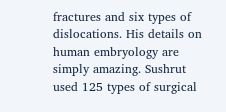fractures and six types of dislocations. His details on human embryology are simply amazing. Sushrut used 125 types of surgical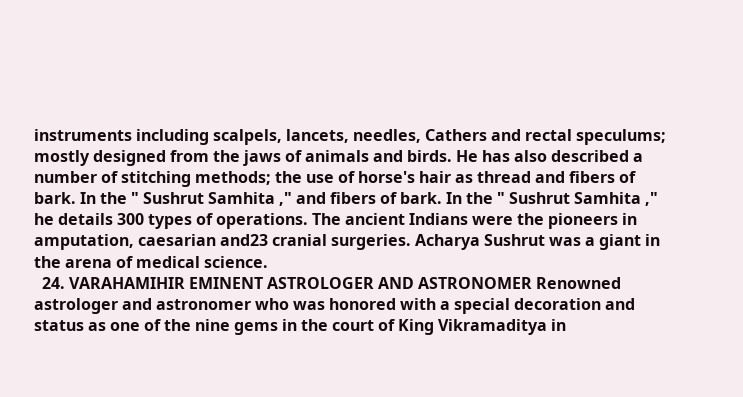instruments including scalpels, lancets, needles, Cathers and rectal speculums; mostly designed from the jaws of animals and birds. He has also described a number of stitching methods; the use of horse's hair as thread and fibers of bark. In the " Sushrut Samhita ," and fibers of bark. In the " Sushrut Samhita ," he details 300 types of operations. The ancient Indians were the pioneers in amputation, caesarian and23 cranial surgeries. Acharya Sushrut was a giant in the arena of medical science.
  24. VARAHAMIHIR EMINENT ASTROLOGER AND ASTRONOMER Renowned astrologer and astronomer who was honored with a special decoration and status as one of the nine gems in the court of King Vikramaditya in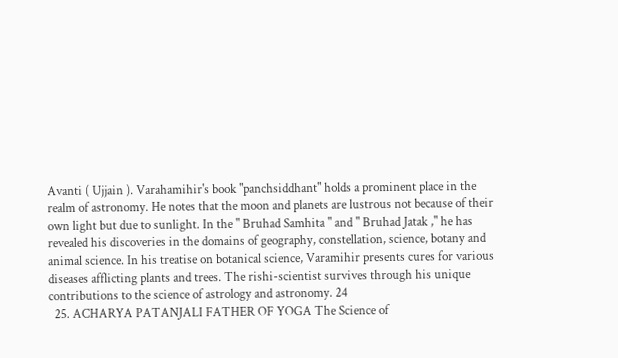Avanti ( Ujjain ). Varahamihir's book "panchsiddhant" holds a prominent place in the realm of astronomy. He notes that the moon and planets are lustrous not because of their own light but due to sunlight. In the " Bruhad Samhita " and " Bruhad Jatak ," he has revealed his discoveries in the domains of geography, constellation, science, botany and animal science. In his treatise on botanical science, Varamihir presents cures for various diseases afflicting plants and trees. The rishi-scientist survives through his unique contributions to the science of astrology and astronomy. 24
  25. ACHARYA PATANJALI FATHER OF YOGA The Science of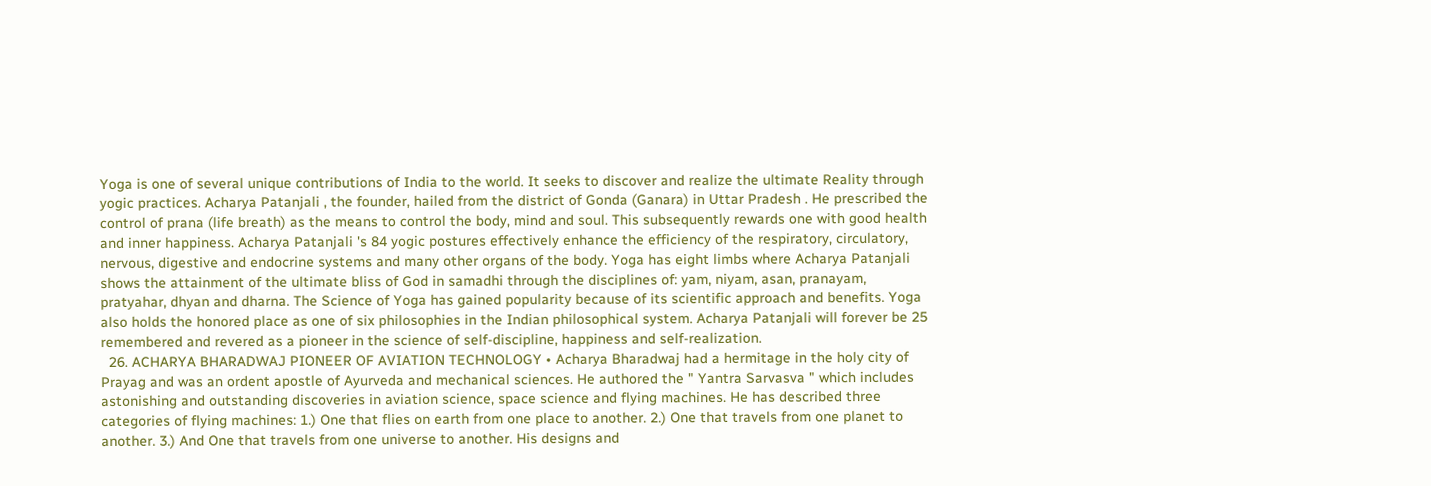Yoga is one of several unique contributions of India to the world. It seeks to discover and realize the ultimate Reality through yogic practices. Acharya Patanjali , the founder, hailed from the district of Gonda (Ganara) in Uttar Pradesh . He prescribed the control of prana (life breath) as the means to control the body, mind and soul. This subsequently rewards one with good health and inner happiness. Acharya Patanjali 's 84 yogic postures effectively enhance the efficiency of the respiratory, circulatory, nervous, digestive and endocrine systems and many other organs of the body. Yoga has eight limbs where Acharya Patanjali shows the attainment of the ultimate bliss of God in samadhi through the disciplines of: yam, niyam, asan, pranayam, pratyahar, dhyan and dharna. The Science of Yoga has gained popularity because of its scientific approach and benefits. Yoga also holds the honored place as one of six philosophies in the Indian philosophical system. Acharya Patanjali will forever be 25 remembered and revered as a pioneer in the science of self-discipline, happiness and self-realization.
  26. ACHARYA BHARADWAJ PIONEER OF AVIATION TECHNOLOGY • Acharya Bharadwaj had a hermitage in the holy city of Prayag and was an ordent apostle of Ayurveda and mechanical sciences. He authored the " Yantra Sarvasva " which includes astonishing and outstanding discoveries in aviation science, space science and flying machines. He has described three categories of flying machines: 1.) One that flies on earth from one place to another. 2.) One that travels from one planet to another. 3.) And One that travels from one universe to another. His designs and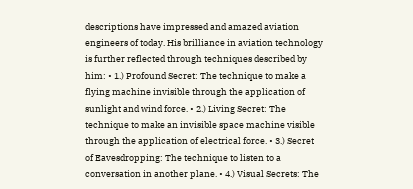descriptions have impressed and amazed aviation engineers of today. His brilliance in aviation technology is further reflected through techniques described by him: • 1.) Profound Secret: The technique to make a flying machine invisible through the application of sunlight and wind force. • 2.) Living Secret: The technique to make an invisible space machine visible through the application of electrical force. • 3.) Secret of Eavesdropping: The technique to listen to a conversation in another plane. • 4.) Visual Secrets: The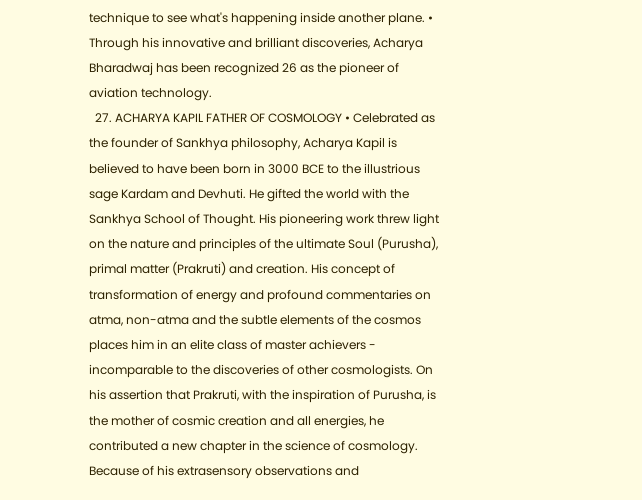technique to see what's happening inside another plane. • Through his innovative and brilliant discoveries, Acharya Bharadwaj has been recognized 26 as the pioneer of aviation technology.
  27. ACHARYA KAPIL FATHER OF COSMOLOGY • Celebrated as the founder of Sankhya philosophy, Acharya Kapil is believed to have been born in 3000 BCE to the illustrious sage Kardam and Devhuti. He gifted the world with the Sankhya School of Thought. His pioneering work threw light on the nature and principles of the ultimate Soul (Purusha), primal matter (Prakruti) and creation. His concept of transformation of energy and profound commentaries on atma, non-atma and the subtle elements of the cosmos places him in an elite class of master achievers - incomparable to the discoveries of other cosmologists. On his assertion that Prakruti, with the inspiration of Purusha, is the mother of cosmic creation and all energies, he contributed a new chapter in the science of cosmology. Because of his extrasensory observations and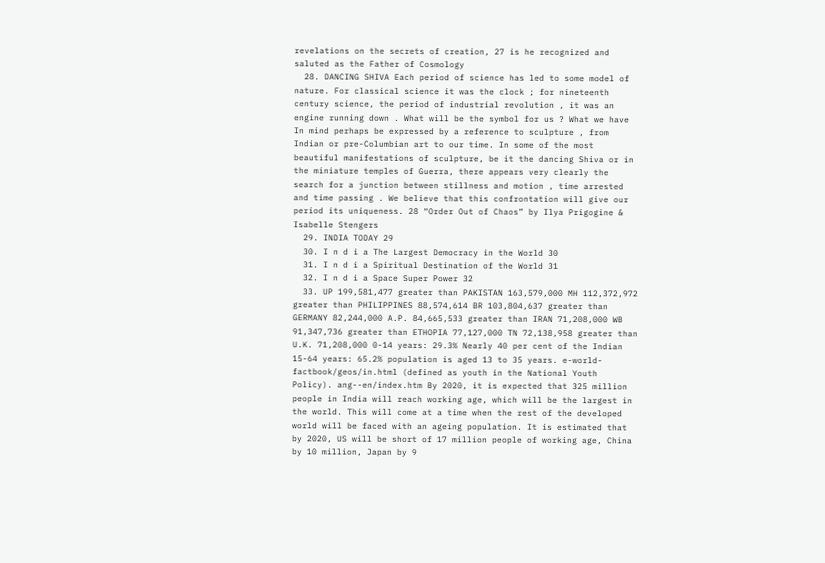revelations on the secrets of creation, 27 is he recognized and saluted as the Father of Cosmology
  28. DANCING SHIVA Each period of science has led to some model of nature. For classical science it was the clock ; for nineteenth century science, the period of industrial revolution , it was an engine running down . What will be the symbol for us ? What we have In mind perhaps be expressed by a reference to sculpture , from Indian or pre-Columbian art to our time. In some of the most beautiful manifestations of sculpture, be it the dancing Shiva or in the miniature temples of Guerra, there appears very clearly the search for a junction between stillness and motion , time arrested and time passing . We believe that this confrontation will give our period its uniqueness. 28 “Order Out of Chaos” by Ilya Prigogine & Isabelle Stengers
  29. INDIA TODAY 29
  30. I n d i a The Largest Democracy in the World 30
  31. I n d i a Spiritual Destination of the World 31
  32. I n d i a Space Super Power 32
  33. UP 199,581,477 greater than PAKISTAN 163,579,000 MH 112,372,972 greater than PHILIPPINES 88,574,614 BR 103,804,637 greater than GERMANY 82,244,000 A.P. 84,665,533 greater than IRAN 71,208,000 WB 91,347,736 greater than ETHOPIA 77,127,000 TN 72,138,958 greater than U.K. 71,208,000 0-14 years: 29.3% Nearly 40 per cent of the Indian 15-64 years: 65.2% population is aged 13 to 35 years. e-world-factbook/geos/in.html (defined as youth in the National Youth Policy). ang--en/index.htm By 2020, it is expected that 325 million people in India will reach working age, which will be the largest in the world. This will come at a time when the rest of the developed world will be faced with an ageing population. It is estimated that by 2020, US will be short of 17 million people of working age, China by 10 million, Japan by 9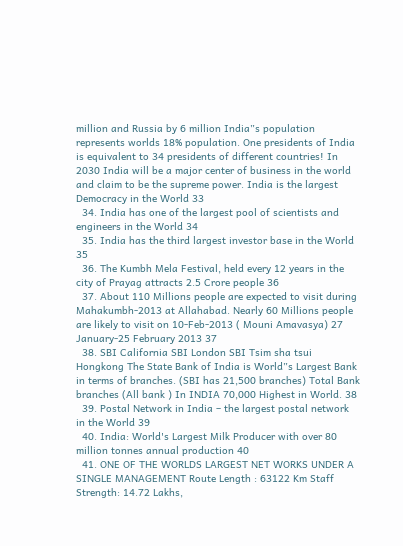million and Russia by 6 million India‟s population represents worlds 18% population. One presidents of India is equivalent to 34 presidents of different countries! In 2030 India will be a major center of business in the world and claim to be the supreme power. India is the largest Democracy in the World 33
  34. India has one of the largest pool of scientists and engineers in the World 34
  35. India has the third largest investor base in the World 35
  36. The Kumbh Mela Festival, held every 12 years in the city of Prayag attracts 2.5 Crore people 36
  37. About 110 Millions people are expected to visit during Mahakumbh-2013 at Allahabad. Nearly 60 Millions people are likely to visit on 10-Feb-2013 ( Mouni Amavasya) 27 January-25 February 2013 37
  38. SBI California SBI London SBI Tsim sha tsui Hongkong The State Bank of India is World‟s Largest Bank in terms of branches. (SBI has 21,500 branches) Total Bank branches (All bank ) In INDIA 70,000 Highest in World. 38
  39. Postal Network in India – the largest postal network in the World 39
  40. India: World's Largest Milk Producer with over 80 million tonnes annual production 40
  41. ONE OF THE WORLDS LARGEST NET WORKS UNDER A SINGLE MANAGEMENT Route Length : 63122 Km Staff Strength: 14.72 Lakhs,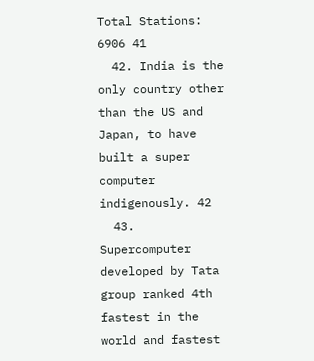Total Stations: 6906 41
  42. India is the only country other than the US and Japan, to have built a super computer indigenously. 42
  43. Supercomputer developed by Tata group ranked 4th fastest in the world and fastest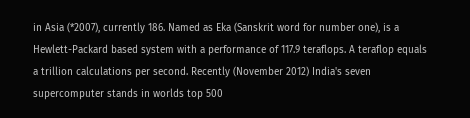in Asia (*2007), currently 186. Named as Eka (Sanskrit word for number one), is a Hewlett-Packard based system with a performance of 117.9 teraflops. A teraflop equals a trillion calculations per second. Recently (November 2012) India's seven supercomputer stands in worlds top 500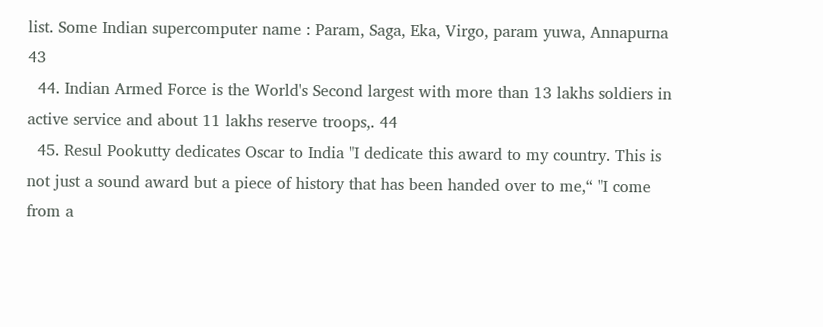list. Some Indian supercomputer name : Param, Saga, Eka, Virgo, param yuwa, Annapurna 43
  44. Indian Armed Force is the World's Second largest with more than 13 lakhs soldiers in active service and about 11 lakhs reserve troops,. 44
  45. Resul Pookutty dedicates Oscar to India "I dedicate this award to my country. This is not just a sound award but a piece of history that has been handed over to me,“ "I come from a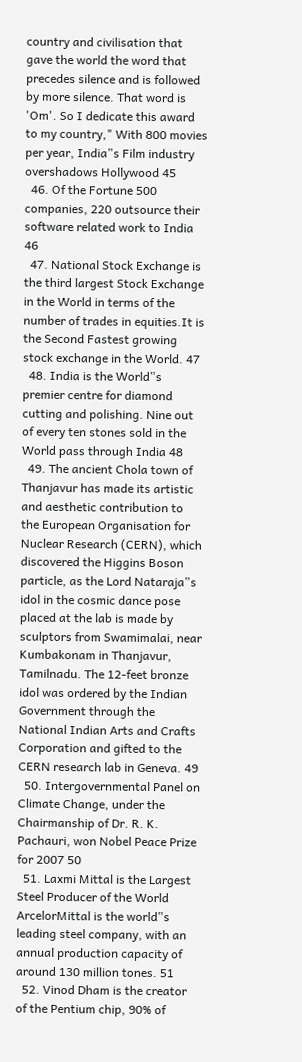country and civilisation that gave the world the word that precedes silence and is followed by more silence. That word is 'Om'. So I dedicate this award to my country," With 800 movies per year, India‟s Film industry overshadows Hollywood 45
  46. Of the Fortune 500 companies, 220 outsource their software related work to India 46
  47. National Stock Exchange is the third largest Stock Exchange in the World in terms of the number of trades in equities.It is the Second Fastest growing stock exchange in the World. 47
  48. India is the World‟s premier centre for diamond cutting and polishing. Nine out of every ten stones sold in the World pass through India 48
  49. The ancient Chola town of Thanjavur has made its artistic and aesthetic contribution to the European Organisation for Nuclear Research (CERN), which discovered the Higgins Boson particle, as the Lord Nataraja‟s idol in the cosmic dance pose placed at the lab is made by sculptors from Swamimalai, near Kumbakonam in Thanjavur, Tamilnadu. The 12-feet bronze idol was ordered by the Indian Government through the National Indian Arts and Crafts Corporation and gifted to the CERN research lab in Geneva. 49
  50. Intergovernmental Panel on Climate Change, under the Chairmanship of Dr. R. K. Pachauri, won Nobel Peace Prize for 2007 50
  51. Laxmi Mittal is the Largest Steel Producer of the World ArcelorMittal is the world‟s leading steel company, with an annual production capacity of around 130 million tones. 51
  52. Vinod Dham is the creator of the Pentium chip, 90% of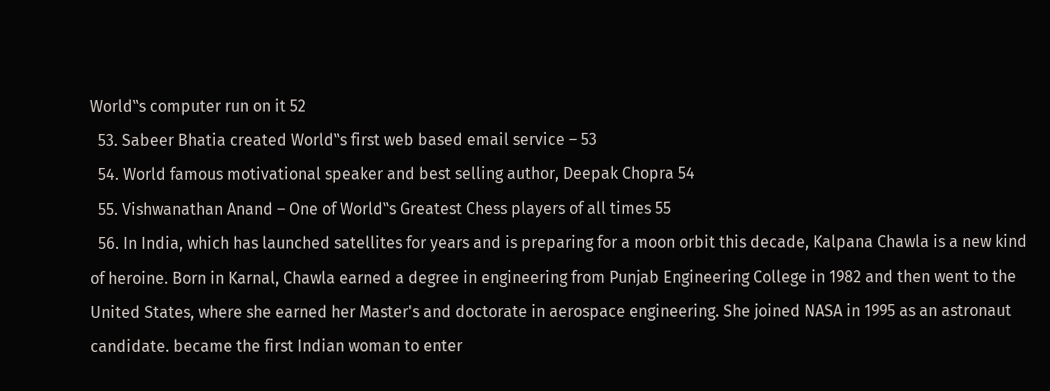World‟s computer run on it 52
  53. Sabeer Bhatia created World‟s first web based email service – 53
  54. World famous motivational speaker and best selling author, Deepak Chopra 54
  55. Vishwanathan Anand – One of World‟s Greatest Chess players of all times 55
  56. In India, which has launched satellites for years and is preparing for a moon orbit this decade, Kalpana Chawla is a new kind of heroine. Born in Karnal, Chawla earned a degree in engineering from Punjab Engineering College in 1982 and then went to the United States, where she earned her Master's and doctorate in aerospace engineering. She joined NASA in 1995 as an astronaut candidate. became the first Indian woman to enter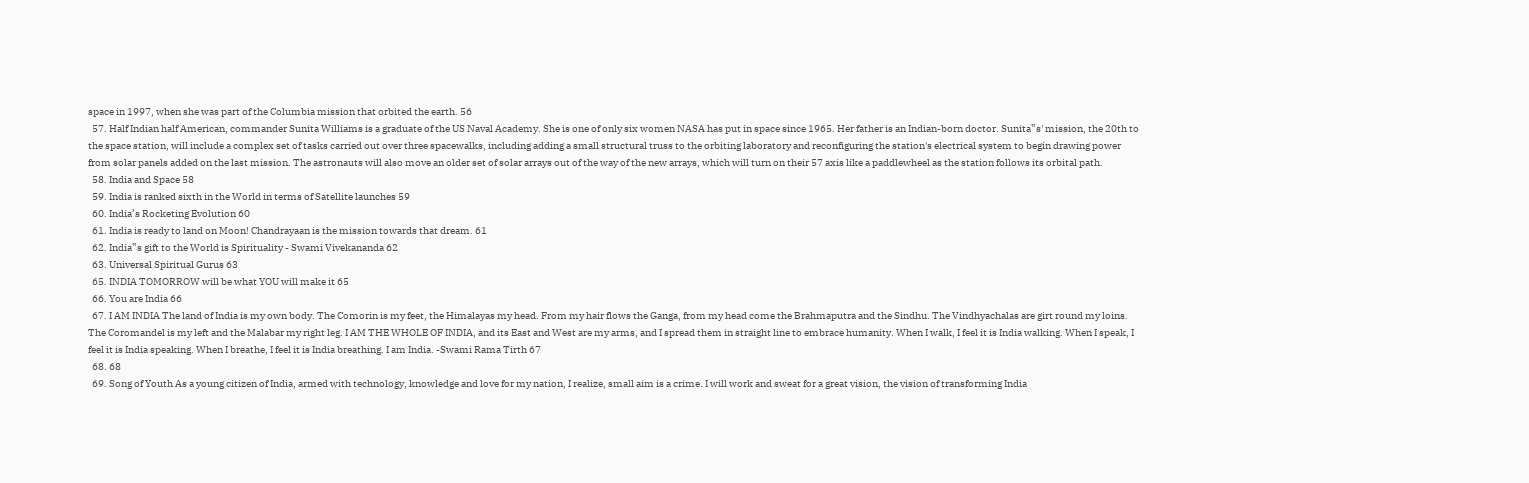space in 1997, when she was part of the Columbia mission that orbited the earth. 56
  57. Half Indian half American, commander Sunita Williams is a graduate of the US Naval Academy. She is one of only six women NASA has put in space since 1965. Her father is an Indian-born doctor. Sunita‟s' mission, the 20th to the space station, will include a complex set of tasks carried out over three spacewalks, including adding a small structural truss to the orbiting laboratory and reconfiguring the station's electrical system to begin drawing power from solar panels added on the last mission. The astronauts will also move an older set of solar arrays out of the way of the new arrays, which will turn on their 57 axis like a paddlewheel as the station follows its orbital path.
  58. India and Space 58
  59. India is ranked sixth in the World in terms of Satellite launches 59
  60. India’s Rocketing Evolution 60
  61. India is ready to land on Moon! Chandrayaan is the mission towards that dream. 61
  62. India‟s gift to the World is Spirituality - Swami Vivekananda 62
  63. Universal Spiritual Gurus 63
  65. INDIA TOMORROW will be what YOU will make it 65
  66. You are India 66
  67. I AM INDIA The land of India is my own body. The Comorin is my feet, the Himalayas my head. From my hair flows the Ganga, from my head come the Brahmaputra and the Sindhu. The Vindhyachalas are girt round my loins. The Coromandel is my left and the Malabar my right leg. I AM THE WHOLE OF INDIA, and its East and West are my arms, and I spread them in straight line to embrace humanity. When I walk, I feel it is India walking. When I speak, I feel it is India speaking. When I breathe, I feel it is India breathing. I am India. -Swami Rama Tirth 67
  68. 68
  69. Song of Youth As a young citizen of India, armed with technology, knowledge and love for my nation, I realize, small aim is a crime. I will work and sweat for a great vision, the vision of transforming India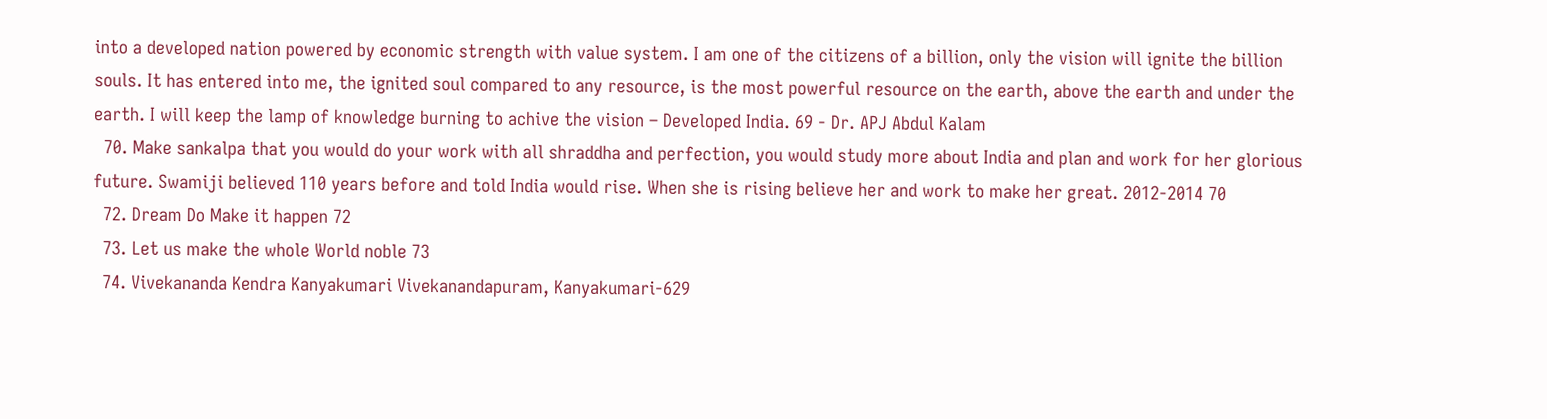into a developed nation powered by economic strength with value system. I am one of the citizens of a billion, only the vision will ignite the billion souls. It has entered into me, the ignited soul compared to any resource, is the most powerful resource on the earth, above the earth and under the earth. I will keep the lamp of knowledge burning to achive the vision – Developed India. 69 - Dr. APJ Abdul Kalam
  70. Make sankalpa that you would do your work with all shraddha and perfection, you would study more about India and plan and work for her glorious future. Swamiji believed 110 years before and told India would rise. When she is rising believe her and work to make her great. 2012-2014 70
  72. Dream Do Make it happen 72
  73. Let us make the whole World noble 73
  74. Vivekananda Kendra Kanyakumari Vivekanandapuram, Kanyakumari-629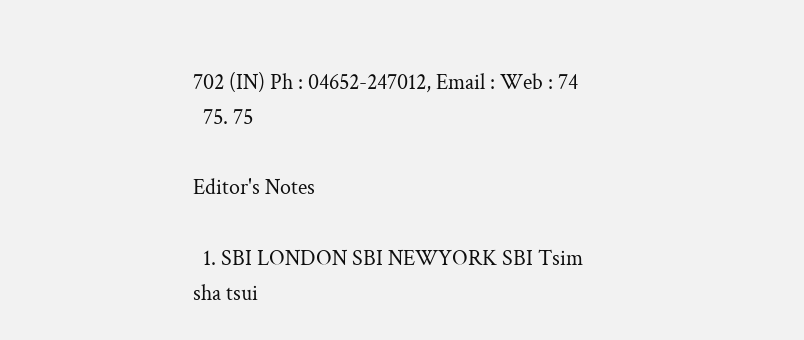702 (IN) Ph : 04652-247012, Email : Web : 74
  75. 75

Editor's Notes

  1. SBI LONDON SBI NEWYORK SBI Tsim sha tsui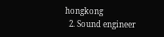hongkong
  2. Sound engineer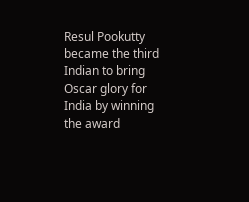Resul Pookutty became the third Indian to bring Oscar glory for India by winning the award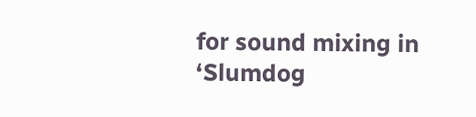for sound mixing in ‘Slumdog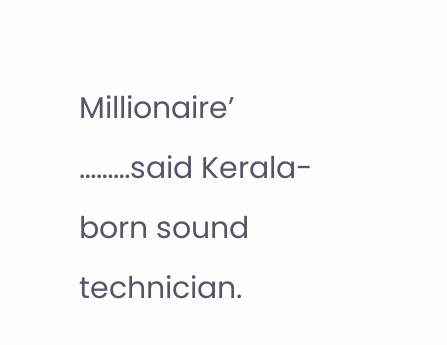Millionaire’ ………said Kerala-born sound technician.